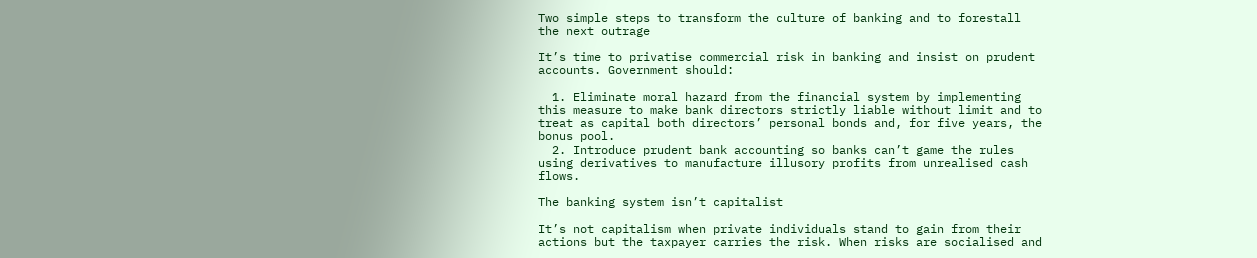Two simple steps to transform the culture of banking and to forestall the next outrage

It’s time to privatise commercial risk in banking and insist on prudent accounts. Government should:

  1. Eliminate moral hazard from the financial system by implementing this measure to make bank directors strictly liable without limit and to treat as capital both directors’ personal bonds and, for five years, the bonus pool.
  2. Introduce prudent bank accounting so banks can’t game the rules using derivatives to manufacture illusory profits from unrealised cash flows.

The banking system isn’t capitalist

It’s not capitalism when private individuals stand to gain from their actions but the taxpayer carries the risk. When risks are socialised and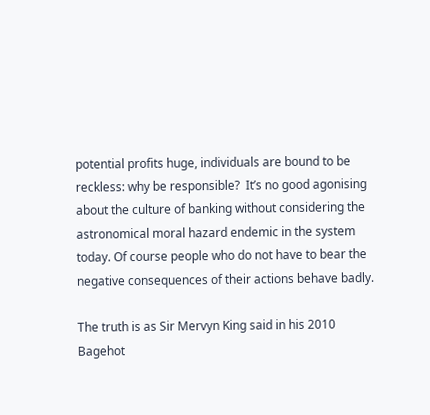potential profits huge, individuals are bound to be reckless: why be responsible?  It’s no good agonising about the culture of banking without considering the astronomical moral hazard endemic in the system today. Of course people who do not have to bear the negative consequences of their actions behave badly.

The truth is as Sir Mervyn King said in his 2010 Bagehot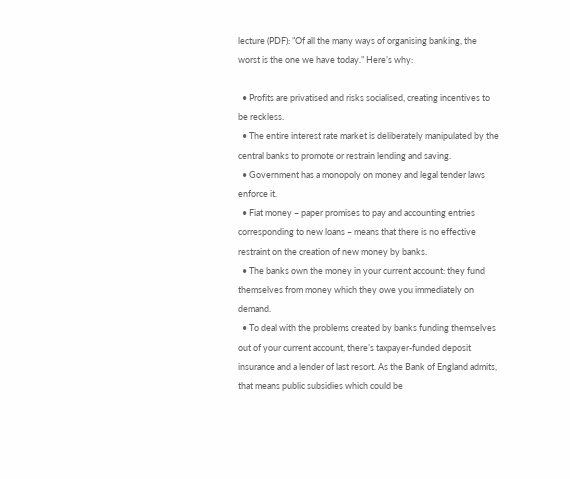lecture (PDF): ”Of all the many ways of organising banking, the worst is the one we have today.” Here’s why:

  • Profits are privatised and risks socialised, creating incentives to be reckless.
  • The entire interest rate market is deliberately manipulated by the central banks to promote or restrain lending and saving.
  • Government has a monopoly on money and legal tender laws enforce it.
  • Fiat money – paper promises to pay and accounting entries corresponding to new loans – means that there is no effective restraint on the creation of new money by banks.
  • The banks own the money in your current account: they fund themselves from money which they owe you immediately on demand.
  • To deal with the problems created by banks funding themselves out of your current account, there’s taxpayer-funded deposit insurance and a lender of last resort. As the Bank of England admits, that means public subsidies which could be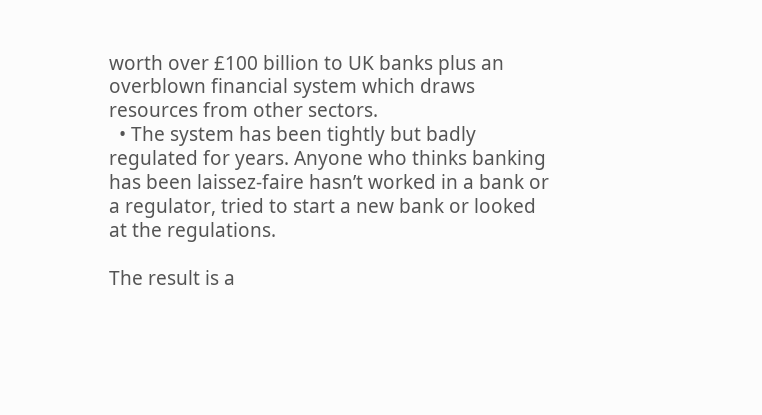worth over £100 billion to UK banks plus an overblown financial system which draws resources from other sectors.
  • The system has been tightly but badly regulated for years. Anyone who thinks banking has been laissez-faire hasn’t worked in a bank or a regulator, tried to start a new bank or looked at the regulations.

The result is a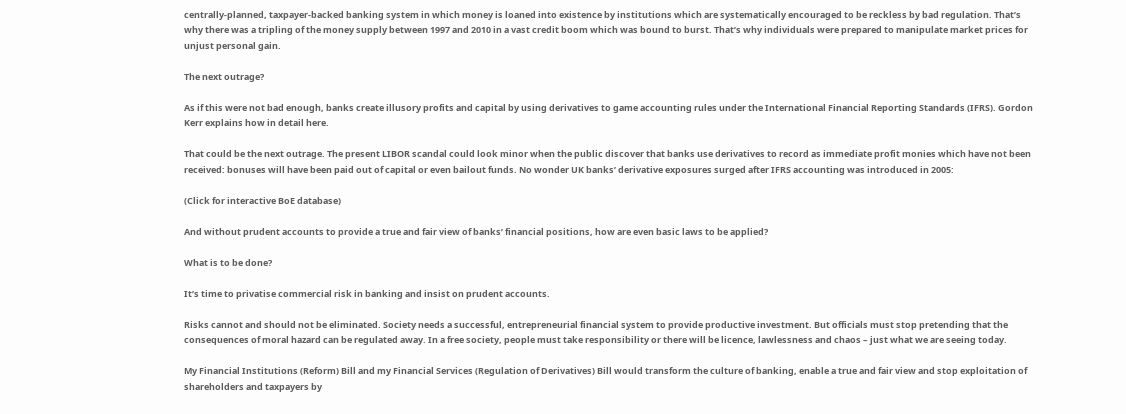centrally-planned, taxpayer-backed banking system in which money is loaned into existence by institutions which are systematically encouraged to be reckless by bad regulation. That’s why there was a tripling of the money supply between 1997 and 2010 in a vast credit boom which was bound to burst. That’s why individuals were prepared to manipulate market prices for unjust personal gain.

The next outrage?

As if this were not bad enough, banks create illusory profits and capital by using derivatives to game accounting rules under the International Financial Reporting Standards (IFRS). Gordon Kerr explains how in detail here.

That could be the next outrage. The present LIBOR scandal could look minor when the public discover that banks use derivatives to record as immediate profit monies which have not been received: bonuses will have been paid out of capital or even bailout funds. No wonder UK banks’ derivative exposures surged after IFRS accounting was introduced in 2005:

(Click for interactive BoE database)

And without prudent accounts to provide a true and fair view of banks’ financial positions, how are even basic laws to be applied?

What is to be done?

It’s time to privatise commercial risk in banking and insist on prudent accounts.

Risks cannot and should not be eliminated. Society needs a successful, entrepreneurial financial system to provide productive investment. But officials must stop pretending that the consequences of moral hazard can be regulated away. In a free society, people must take responsibility or there will be licence, lawlessness and chaos – just what we are seeing today.

My Financial Institutions (Reform) Bill and my Financial Services (Regulation of Derivatives) Bill would transform the culture of banking, enable a true and fair view and stop exploitation of shareholders and taxpayers by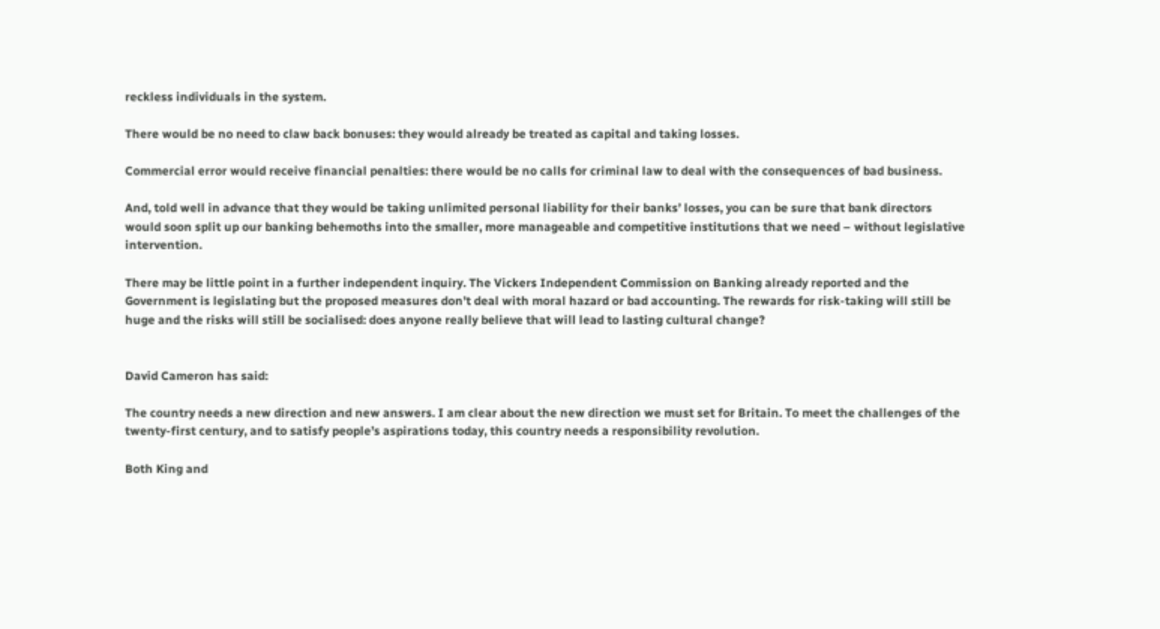reckless individuals in the system.

There would be no need to claw back bonuses: they would already be treated as capital and taking losses.

Commercial error would receive financial penalties: there would be no calls for criminal law to deal with the consequences of bad business.

And, told well in advance that they would be taking unlimited personal liability for their banks’ losses, you can be sure that bank directors would soon split up our banking behemoths into the smaller, more manageable and competitive institutions that we need – without legislative intervention.

There may be little point in a further independent inquiry. The Vickers Independent Commission on Banking already reported and the Government is legislating but the proposed measures don’t deal with moral hazard or bad accounting. The rewards for risk-taking will still be huge and the risks will still be socialised: does anyone really believe that will lead to lasting cultural change?


David Cameron has said:

The country needs a new direction and new answers. I am clear about the new direction we must set for Britain. To meet the challenges of the twenty-first century, and to satisfy people’s aspirations today, this country needs a responsibility revolution.

Both King and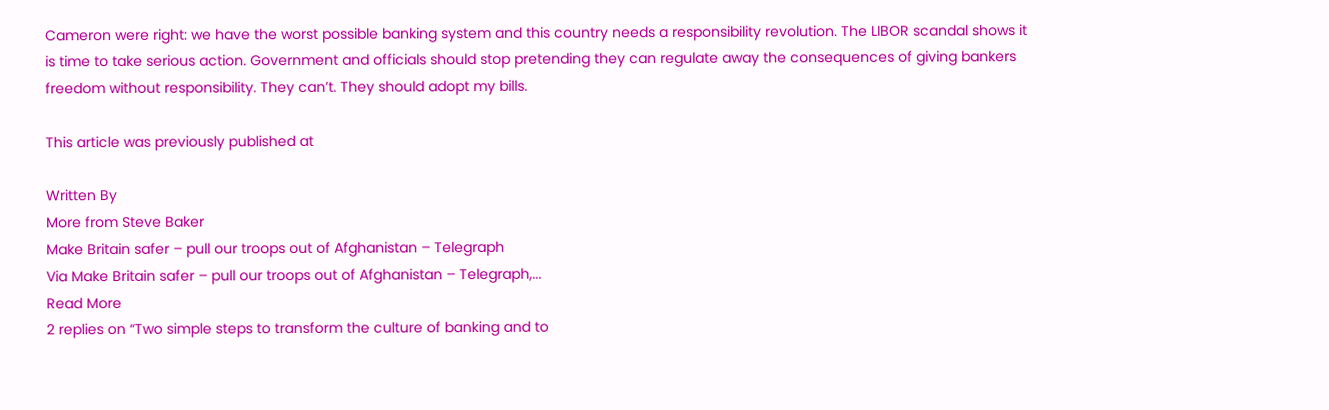Cameron were right: we have the worst possible banking system and this country needs a responsibility revolution. The LIBOR scandal shows it is time to take serious action. Government and officials should stop pretending they can regulate away the consequences of giving bankers freedom without responsibility. They can’t. They should adopt my bills.

This article was previously published at

Written By
More from Steve Baker
Make Britain safer – pull our troops out of Afghanistan – Telegraph
Via Make Britain safer – pull our troops out of Afghanistan – Telegraph,...
Read More
2 replies on “Two simple steps to transform the culture of banking and to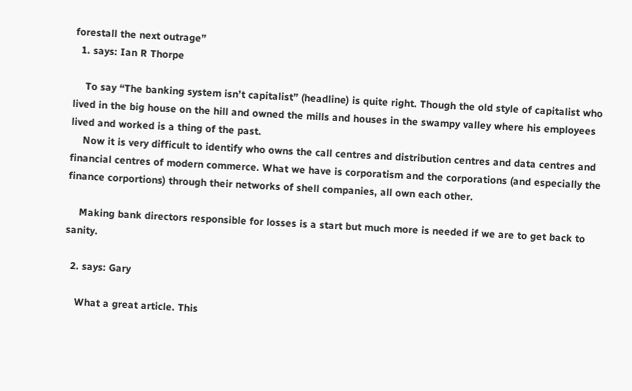forestall the next outrage”
  1. says: Ian R Thorpe

    To say “The banking system isn’t capitalist” (headline) is quite right. Though the old style of capitalist who lived in the big house on the hill and owned the mills and houses in the swampy valley where his employees lived and worked is a thing of the past.
    Now it is very difficult to identify who owns the call centres and distribution centres and data centres and financial centres of modern commerce. What we have is corporatism and the corporations (and especially the finance corportions) through their networks of shell companies, all own each other.

    Making bank directors responsible for losses is a start but much more is needed if we are to get back to sanity.

  2. says: Gary

    What a great article. This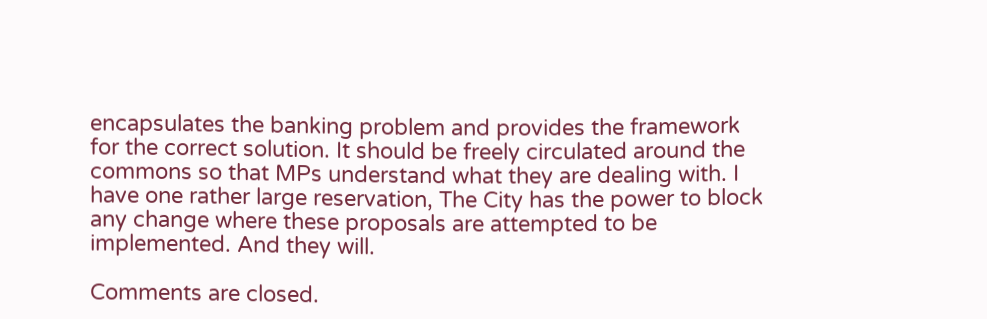encapsulates the banking problem and provides the framework for the correct solution. It should be freely circulated around the commons so that MPs understand what they are dealing with. I have one rather large reservation, The City has the power to block any change where these proposals are attempted to be implemented. And they will.

Comments are closed.